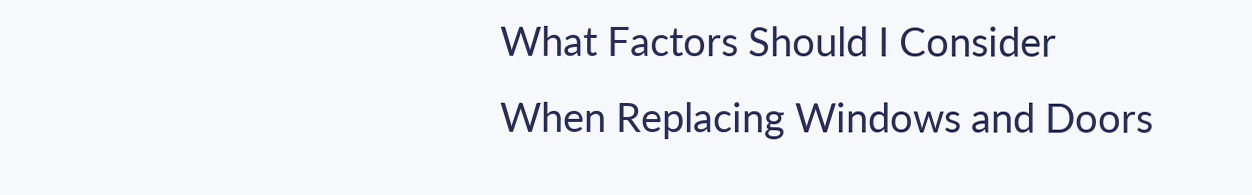What Factors Should I Consider When Replacing Windows and Doors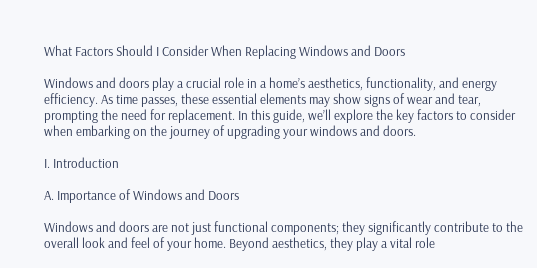What Factors Should I Consider When Replacing Windows and Doors

Windows and doors play a crucial role in a home’s aesthetics, functionality, and energy efficiency. As time passes, these essential elements may show signs of wear and tear, prompting the need for replacement. In this guide, we’ll explore the key factors to consider when embarking on the journey of upgrading your windows and doors.

I. Introduction

A. Importance of Windows and Doors

Windows and doors are not just functional components; they significantly contribute to the overall look and feel of your home. Beyond aesthetics, they play a vital role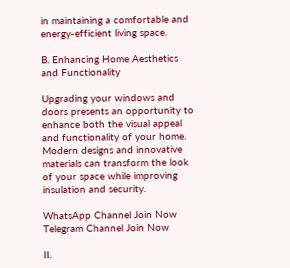in maintaining a comfortable and energy-efficient living space.

B. Enhancing Home Aesthetics and Functionality

Upgrading your windows and doors presents an opportunity to enhance both the visual appeal and functionality of your home. Modern designs and innovative materials can transform the look of your space while improving insulation and security.

WhatsApp Channel Join Now
Telegram Channel Join Now

II.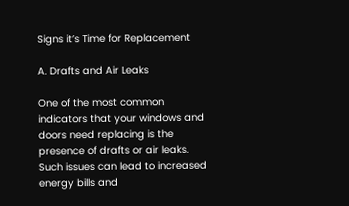Signs it’s Time for Replacement

A. Drafts and Air Leaks

One of the most common indicators that your windows and doors need replacing is the presence of drafts or air leaks. Such issues can lead to increased energy bills and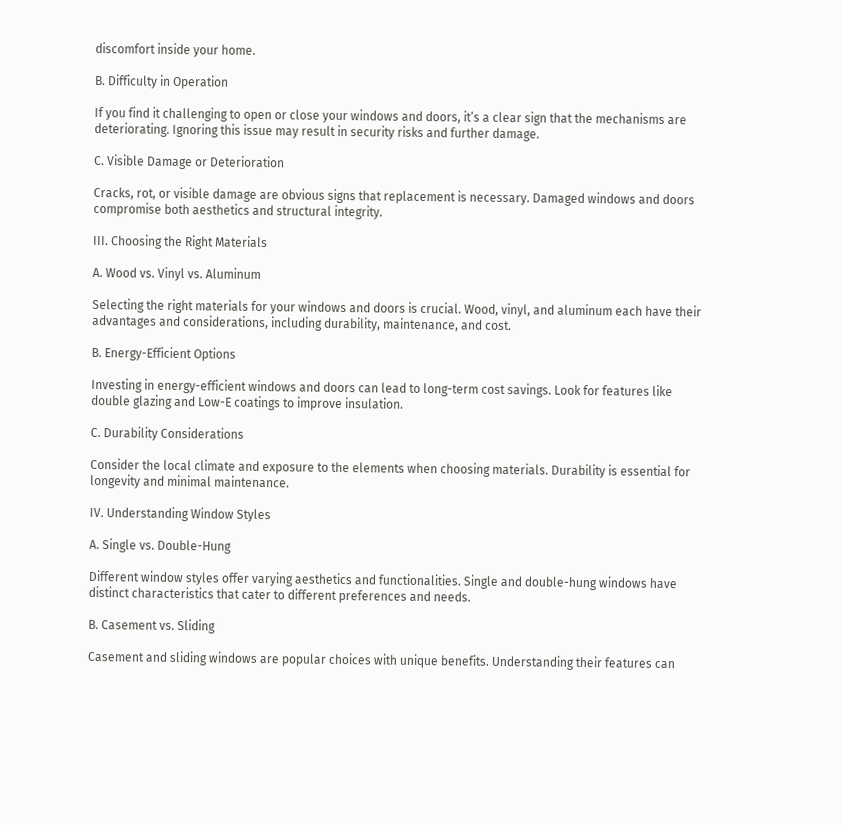discomfort inside your home.

B. Difficulty in Operation

If you find it challenging to open or close your windows and doors, it’s a clear sign that the mechanisms are deteriorating. Ignoring this issue may result in security risks and further damage.

C. Visible Damage or Deterioration

Cracks, rot, or visible damage are obvious signs that replacement is necessary. Damaged windows and doors compromise both aesthetics and structural integrity.

III. Choosing the Right Materials

A. Wood vs. Vinyl vs. Aluminum

Selecting the right materials for your windows and doors is crucial. Wood, vinyl, and aluminum each have their advantages and considerations, including durability, maintenance, and cost.

B. Energy-Efficient Options

Investing in energy-efficient windows and doors can lead to long-term cost savings. Look for features like double glazing and Low-E coatings to improve insulation.

C. Durability Considerations

Consider the local climate and exposure to the elements when choosing materials. Durability is essential for longevity and minimal maintenance.

IV. Understanding Window Styles

A. Single vs. Double-Hung

Different window styles offer varying aesthetics and functionalities. Single and double-hung windows have distinct characteristics that cater to different preferences and needs.

B. Casement vs. Sliding

Casement and sliding windows are popular choices with unique benefits. Understanding their features can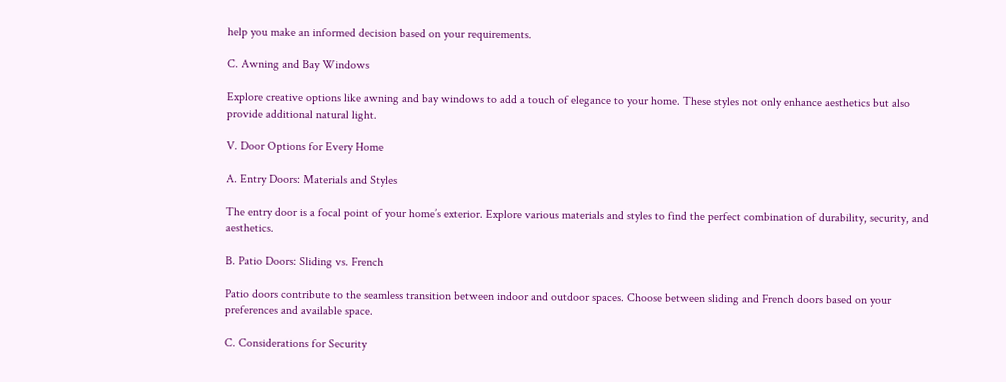help you make an informed decision based on your requirements.

C. Awning and Bay Windows

Explore creative options like awning and bay windows to add a touch of elegance to your home. These styles not only enhance aesthetics but also provide additional natural light.

V. Door Options for Every Home

A. Entry Doors: Materials and Styles

The entry door is a focal point of your home’s exterior. Explore various materials and styles to find the perfect combination of durability, security, and aesthetics.

B. Patio Doors: Sliding vs. French

Patio doors contribute to the seamless transition between indoor and outdoor spaces. Choose between sliding and French doors based on your preferences and available space.

C. Considerations for Security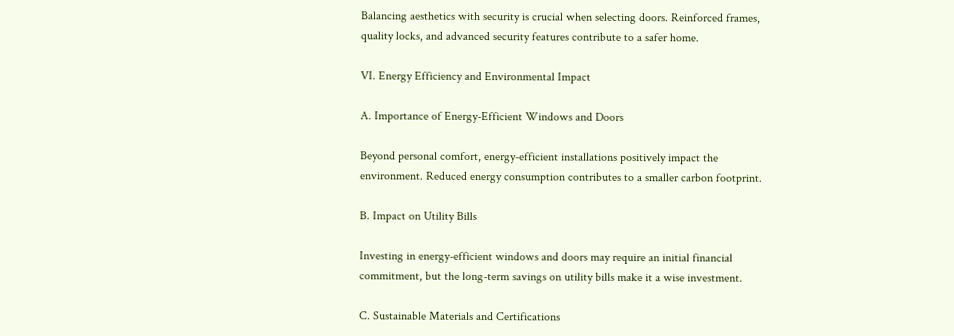Balancing aesthetics with security is crucial when selecting doors. Reinforced frames, quality locks, and advanced security features contribute to a safer home.

VI. Energy Efficiency and Environmental Impact

A. Importance of Energy-Efficient Windows and Doors

Beyond personal comfort, energy-efficient installations positively impact the environment. Reduced energy consumption contributes to a smaller carbon footprint.

B. Impact on Utility Bills

Investing in energy-efficient windows and doors may require an initial financial commitment, but the long-term savings on utility bills make it a wise investment.

C. Sustainable Materials and Certifications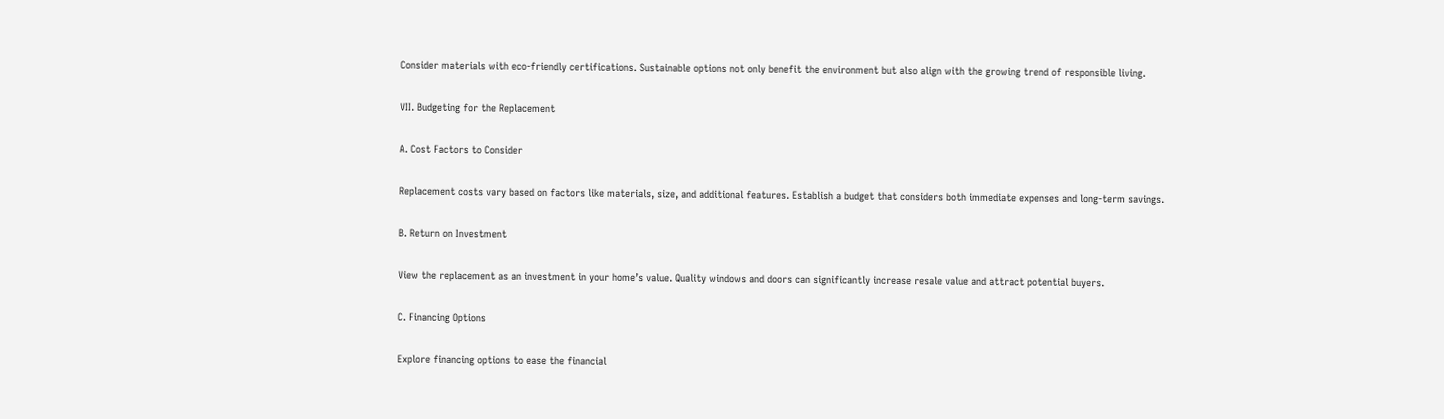Consider materials with eco-friendly certifications. Sustainable options not only benefit the environment but also align with the growing trend of responsible living.

VII. Budgeting for the Replacement

A. Cost Factors to Consider

Replacement costs vary based on factors like materials, size, and additional features. Establish a budget that considers both immediate expenses and long-term savings.

B. Return on Investment

View the replacement as an investment in your home’s value. Quality windows and doors can significantly increase resale value and attract potential buyers.

C. Financing Options

Explore financing options to ease the financial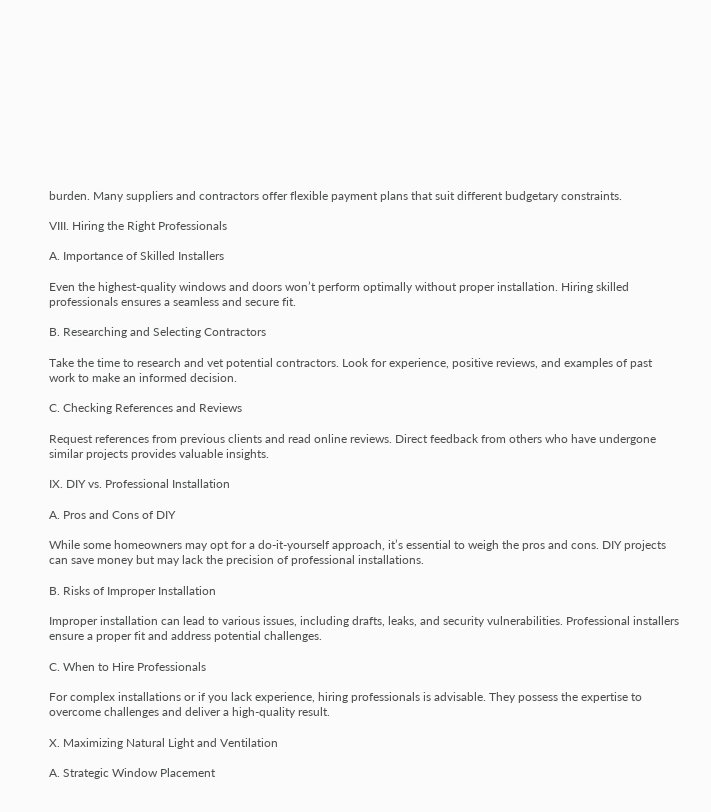burden. Many suppliers and contractors offer flexible payment plans that suit different budgetary constraints.

VIII. Hiring the Right Professionals

A. Importance of Skilled Installers

Even the highest-quality windows and doors won’t perform optimally without proper installation. Hiring skilled professionals ensures a seamless and secure fit.

B. Researching and Selecting Contractors

Take the time to research and vet potential contractors. Look for experience, positive reviews, and examples of past work to make an informed decision.

C. Checking References and Reviews

Request references from previous clients and read online reviews. Direct feedback from others who have undergone similar projects provides valuable insights.

IX. DIY vs. Professional Installation

A. Pros and Cons of DIY

While some homeowners may opt for a do-it-yourself approach, it’s essential to weigh the pros and cons. DIY projects can save money but may lack the precision of professional installations.

B. Risks of Improper Installation

Improper installation can lead to various issues, including drafts, leaks, and security vulnerabilities. Professional installers ensure a proper fit and address potential challenges.

C. When to Hire Professionals

For complex installations or if you lack experience, hiring professionals is advisable. They possess the expertise to overcome challenges and deliver a high-quality result.

X. Maximizing Natural Light and Ventilation

A. Strategic Window Placement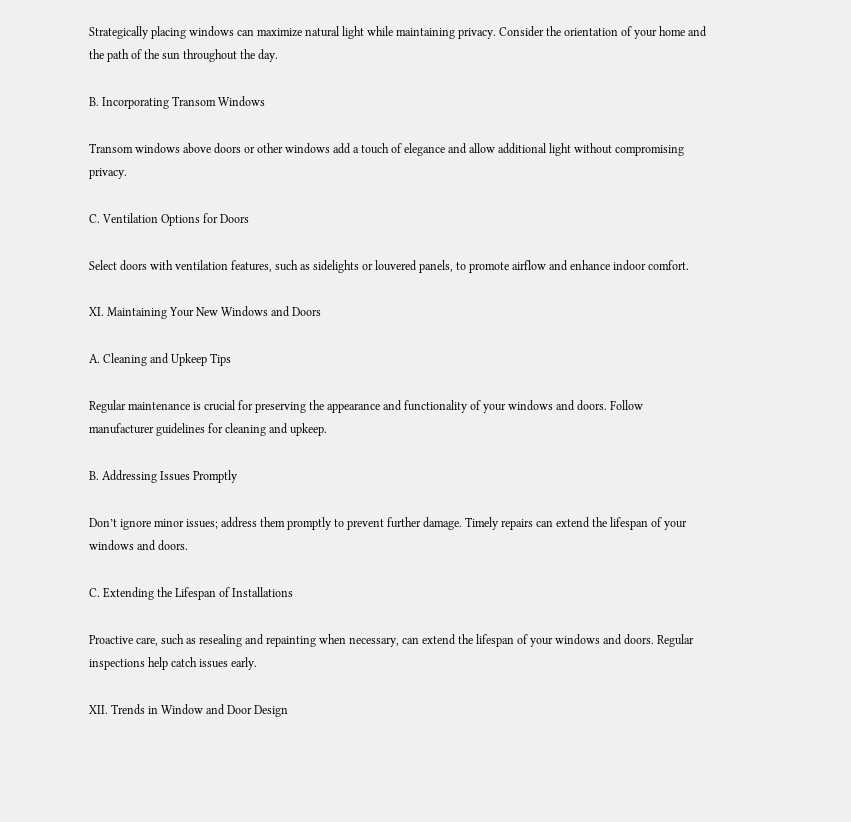Strategically placing windows can maximize natural light while maintaining privacy. Consider the orientation of your home and the path of the sun throughout the day.

B. Incorporating Transom Windows

Transom windows above doors or other windows add a touch of elegance and allow additional light without compromising privacy.

C. Ventilation Options for Doors

Select doors with ventilation features, such as sidelights or louvered panels, to promote airflow and enhance indoor comfort.

XI. Maintaining Your New Windows and Doors

A. Cleaning and Upkeep Tips

Regular maintenance is crucial for preserving the appearance and functionality of your windows and doors. Follow manufacturer guidelines for cleaning and upkeep.

B. Addressing Issues Promptly

Don’t ignore minor issues; address them promptly to prevent further damage. Timely repairs can extend the lifespan of your windows and doors.

C. Extending the Lifespan of Installations

Proactive care, such as resealing and repainting when necessary, can extend the lifespan of your windows and doors. Regular inspections help catch issues early.

XII. Trends in Window and Door Design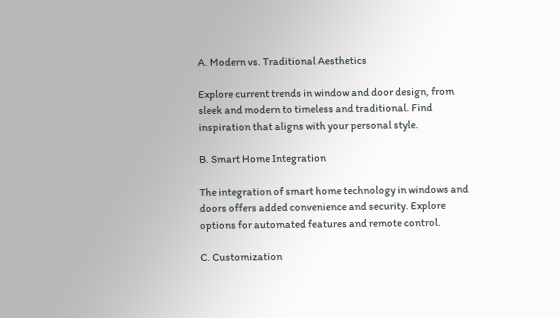A. Modern vs. Traditional Aesthetics

Explore current trends in window and door design, from sleek and modern to timeless and traditional. Find inspiration that aligns with your personal style.

B. Smart Home Integration

The integration of smart home technology in windows and doors offers added convenience and security. Explore options for automated features and remote control.

C. Customization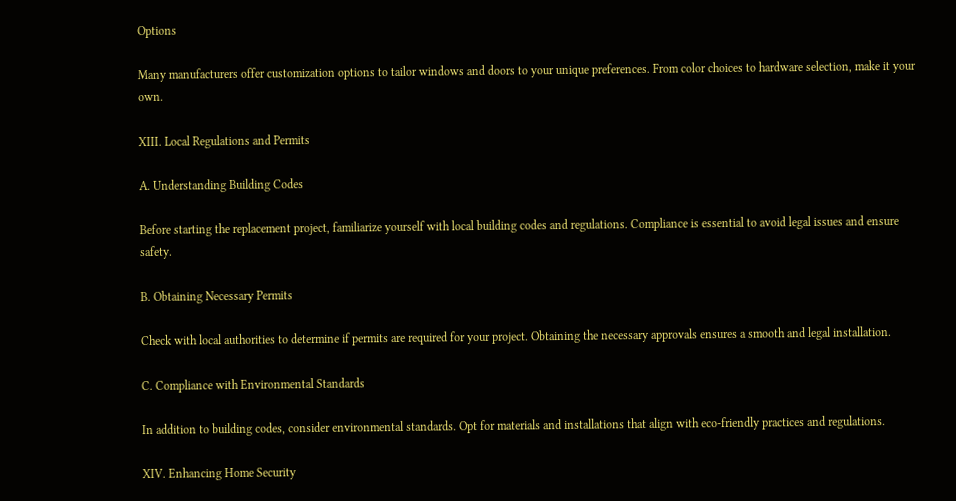Options

Many manufacturers offer customization options to tailor windows and doors to your unique preferences. From color choices to hardware selection, make it your own.

XIII. Local Regulations and Permits

A. Understanding Building Codes

Before starting the replacement project, familiarize yourself with local building codes and regulations. Compliance is essential to avoid legal issues and ensure safety.

B. Obtaining Necessary Permits

Check with local authorities to determine if permits are required for your project. Obtaining the necessary approvals ensures a smooth and legal installation.

C. Compliance with Environmental Standards

In addition to building codes, consider environmental standards. Opt for materials and installations that align with eco-friendly practices and regulations.

XIV. Enhancing Home Security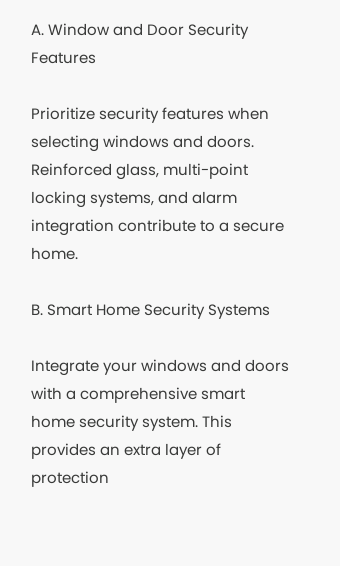A. Window and Door Security Features

Prioritize security features when selecting windows and doors. Reinforced glass, multi-point locking systems, and alarm integration contribute to a secure home.

B. Smart Home Security Systems

Integrate your windows and doors with a comprehensive smart home security system. This provides an extra layer of protection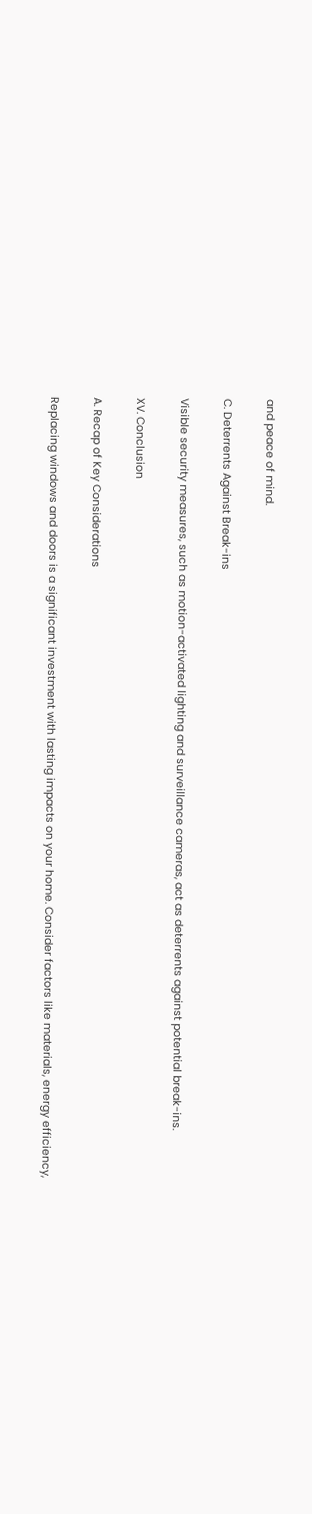and peace of mind.

C. Deterrents Against Break-ins

Visible security measures, such as motion-activated lighting and surveillance cameras, act as deterrents against potential break-ins.

XV. Conclusion

A. Recap of Key Considerations

Replacing windows and doors is a significant investment with lasting impacts on your home. Consider factors like materials, energy efficiency,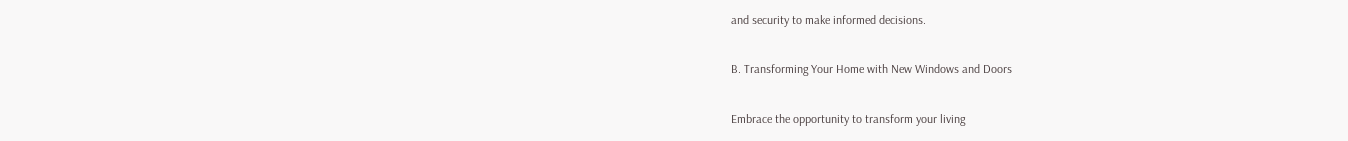and security to make informed decisions.

B. Transforming Your Home with New Windows and Doors

Embrace the opportunity to transform your living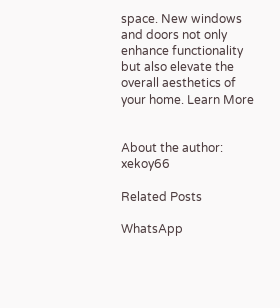space. New windows and doors not only enhance functionality but also elevate the overall aesthetics of your home. Learn More


About the author: xekoy66

Related Posts

WhatsApp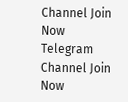Channel Join Now
Telegram Channel Join Now